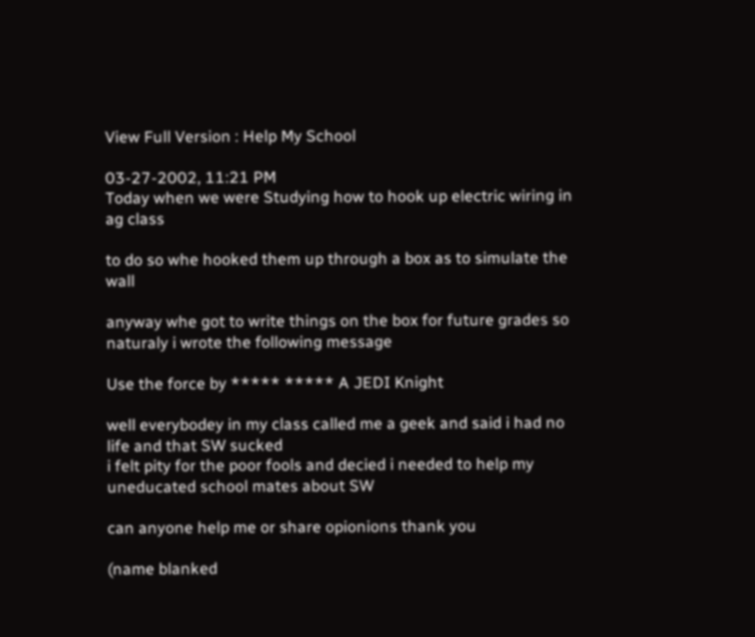View Full Version : Help My School

03-27-2002, 11:21 PM
Today when we were Studying how to hook up electric wiring in ag class

to do so whe hooked them up through a box as to simulate the wall

anyway whe got to write things on the box for future grades so naturaly i wrote the following message

Use the force by ***** ***** A JEDI Knight

well everybodey in my class called me a geek and said i had no life and that SW sucked
i felt pity for the poor fools and decied i needed to help my uneducated school mates about SW

can anyone help me or share opionions thank you

(name blanked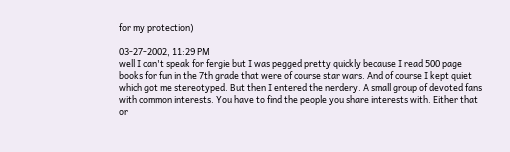for my protection)

03-27-2002, 11:29 PM
well I can't speak for fergie but I was pegged pretty quickly because I read 500 page books for fun in the 7th grade that were of course star wars. And of course I kept quiet which got me stereotyped. But then I entered the nerdery. A small group of devoted fans with common interests. You have to find the people you share interests with. Either that or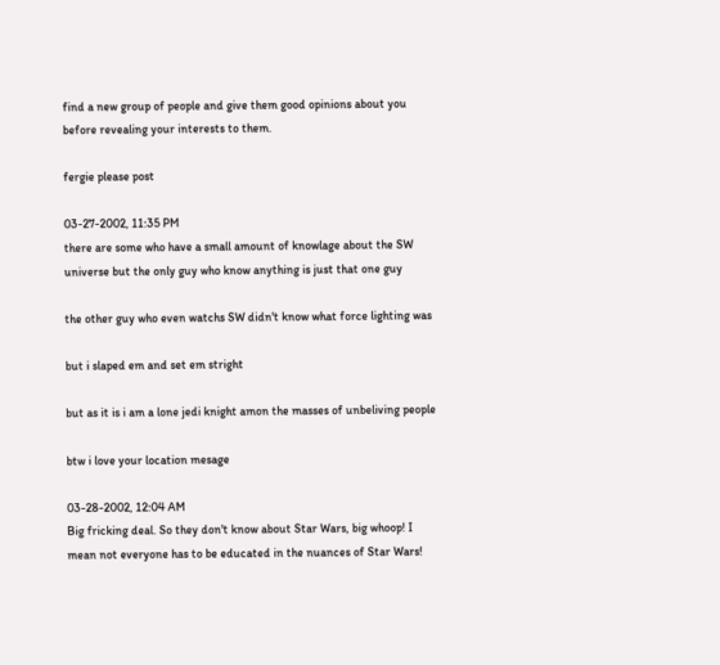find a new group of people and give them good opinions about you before revealing your interests to them.

fergie please post

03-27-2002, 11:35 PM
there are some who have a small amount of knowlage about the SW universe but the only guy who know anything is just that one guy

the other guy who even watchs SW didn't know what force lighting was

but i slaped em and set em stright

but as it is i am a lone jedi knight amon the masses of unbeliving people

btw i love your location mesage

03-28-2002, 12:04 AM
Big fricking deal. So they don't know about Star Wars, big whoop! I mean not everyone has to be educated in the nuances of Star Wars!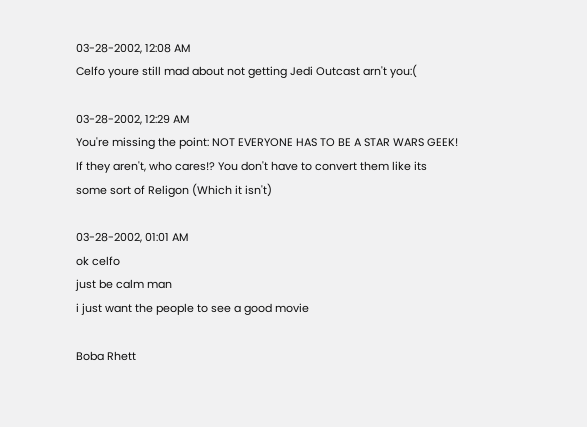03-28-2002, 12:08 AM
Celfo youre still mad about not getting Jedi Outcast arn't you:(

03-28-2002, 12:29 AM
You're missing the point: NOT EVERYONE HAS TO BE A STAR WARS GEEK! If they aren't, who cares!? You don't have to convert them like its some sort of Religon (Which it isn't)

03-28-2002, 01:01 AM
ok celfo
just be calm man
i just want the people to see a good movie

Boba Rhett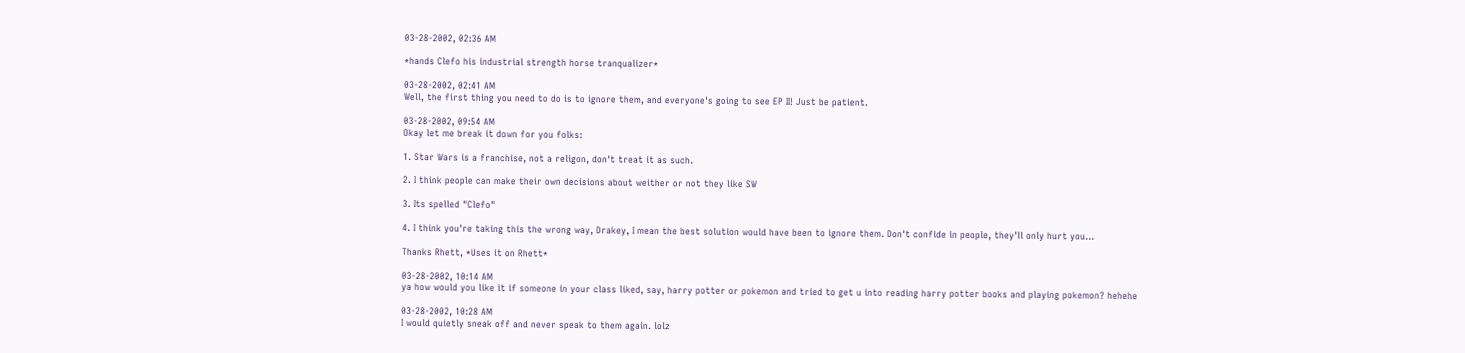03-28-2002, 02:36 AM

*hands Clefo his industrial strength horse tranqualizer*

03-28-2002, 02:41 AM
Well, the first thing you need to do is to ignore them, and everyone's going to see EP II! Just be patient.

03-28-2002, 09:54 AM
Okay let me break it down for you folks:

1. Star Wars is a franchise, not a religon, don't treat it as such.

2. I think people can make their own decisions about weither or not they like SW

3. Its spelled "Clefo"

4. I think you're taking this the wrong way, Drakey, I mean the best solution would have been to ignore them. Don't confide in people, they'll only hurt you...

Thanks Rhett, *Uses it on Rhett*

03-28-2002, 10:14 AM
ya how would you like it if someone in your class liked, say, harry potter or pokemon and tried to get u into reading harry potter books and playing pokemon? hehehe

03-28-2002, 10:28 AM
I would quietly sneak off and never speak to them again. lolz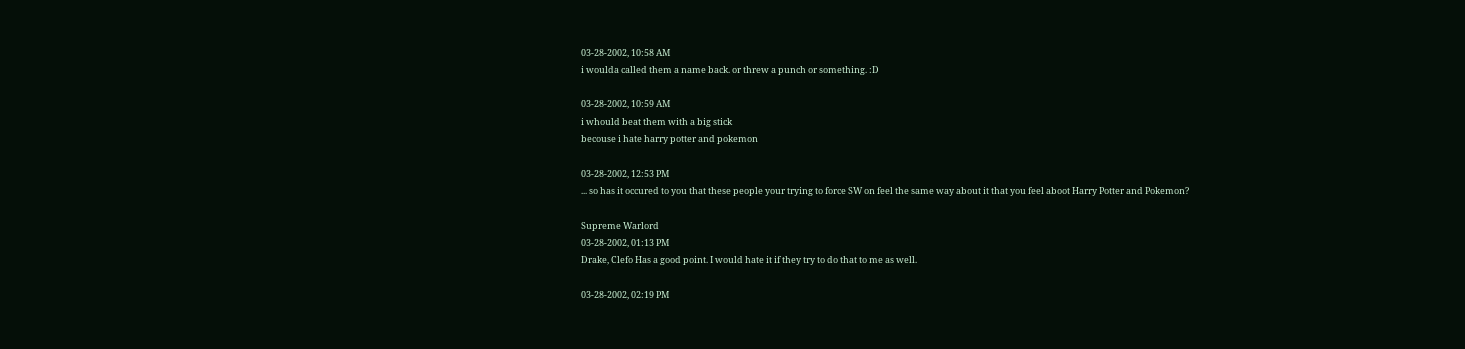03-28-2002, 10:58 AM
i woulda called them a name back. or threw a punch or something. :D

03-28-2002, 10:59 AM
i whould beat them with a big stick
becouse i hate harry potter and pokemon

03-28-2002, 12:53 PM
... so has it occured to you that these people your trying to force SW on feel the same way about it that you feel aboot Harry Potter and Pokemon?

Supreme Warlord
03-28-2002, 01:13 PM
Drake, Clefo Has a good point. I would hate it if they try to do that to me as well.

03-28-2002, 02:19 PM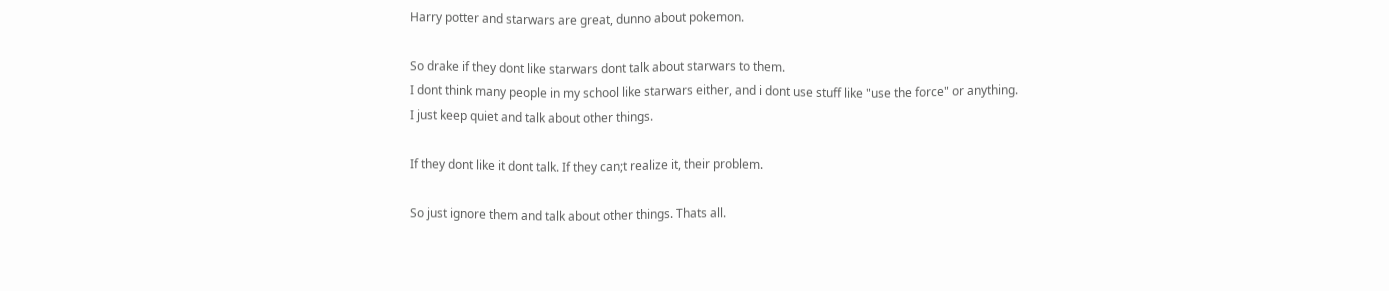Harry potter and starwars are great, dunno about pokemon.

So drake if they dont like starwars dont talk about starwars to them.
I dont think many people in my school like starwars either, and i dont use stuff like "use the force" or anything.
I just keep quiet and talk about other things.

If they dont like it dont talk. If they can;t realize it, their problem.

So just ignore them and talk about other things. Thats all.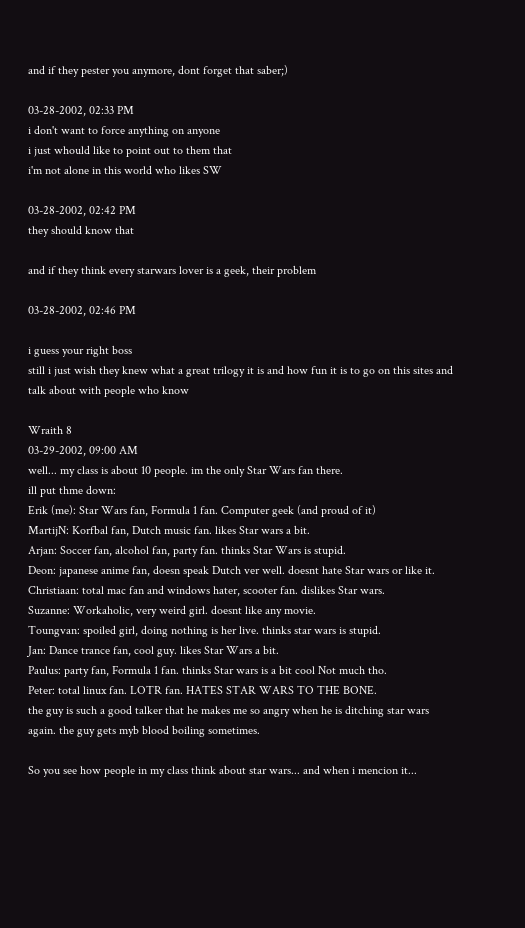and if they pester you anymore, dont forget that saber;)

03-28-2002, 02:33 PM
i don't want to force anything on anyone
i just whould like to point out to them that
i'm not alone in this world who likes SW

03-28-2002, 02:42 PM
they should know that

and if they think every starwars lover is a geek, their problem

03-28-2002, 02:46 PM

i guess your right boss
still i just wish they knew what a great trilogy it is and how fun it is to go on this sites and talk about with people who know

Wraith 8
03-29-2002, 09:00 AM
well... my class is about 10 people. im the only Star Wars fan there.
ill put thme down:
Erik (me): Star Wars fan, Formula 1 fan. Computer geek (and proud of it)
MartijN: Korfbal fan, Dutch music fan. likes Star wars a bit.
Arjan: Soccer fan, alcohol fan, party fan. thinks Star Wars is stupid.
Deon: japanese anime fan, doesn speak Dutch ver well. doesnt hate Star wars or like it.
Christiaan: total mac fan and windows hater, scooter fan. dislikes Star wars.
Suzanne: Workaholic, very weird girl. doesnt like any movie.
Toungvan: spoiled girl, doing nothing is her live. thinks star wars is stupid.
Jan: Dance trance fan, cool guy. likes Star Wars a bit.
Paulus: party fan, Formula 1 fan. thinks Star wars is a bit cool Not much tho.
Peter: total linux fan. LOTR fan. HATES STAR WARS TO THE BONE.
the guy is such a good talker that he makes me so angry when he is ditching star wars again. the guy gets myb blood boiling sometimes.

So you see how people in my class think about star wars... and when i mencion it...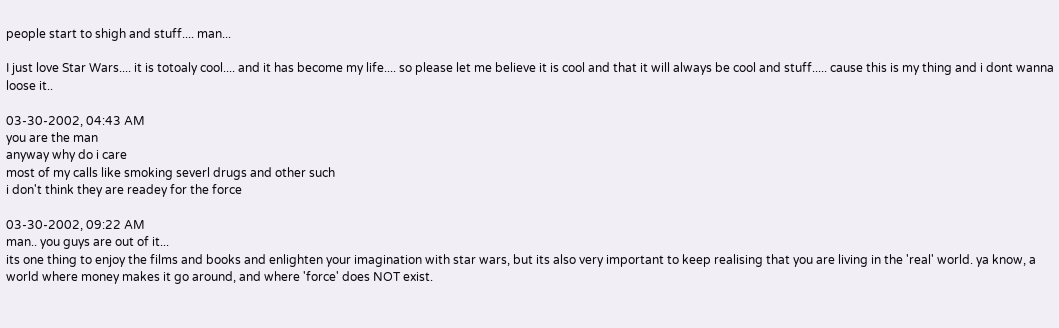people start to shigh and stuff.... man...

I just love Star Wars.... it is totoaly cool.... and it has become my life.... so please let me believe it is cool and that it will always be cool and stuff..... cause this is my thing and i dont wanna loose it..

03-30-2002, 04:43 AM
you are the man
anyway why do i care
most of my calls like smoking severl drugs and other such
i don't think they are readey for the force

03-30-2002, 09:22 AM
man.. you guys are out of it...
its one thing to enjoy the films and books and enlighten your imagination with star wars, but its also very important to keep realising that you are living in the 'real' world. ya know, a world where money makes it go around, and where 'force' does NOT exist.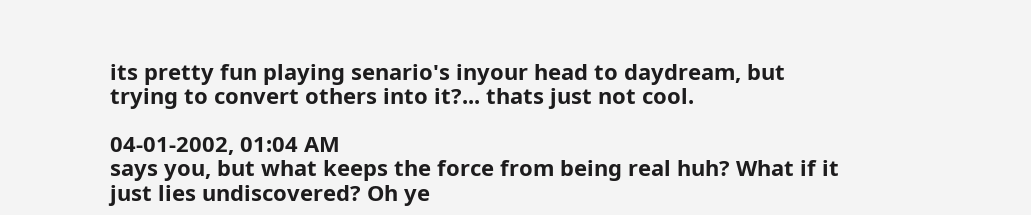its pretty fun playing senario's inyour head to daydream, but trying to convert others into it?... thats just not cool.

04-01-2002, 01:04 AM
says you, but what keeps the force from being real huh? What if it just lies undiscovered? Oh ye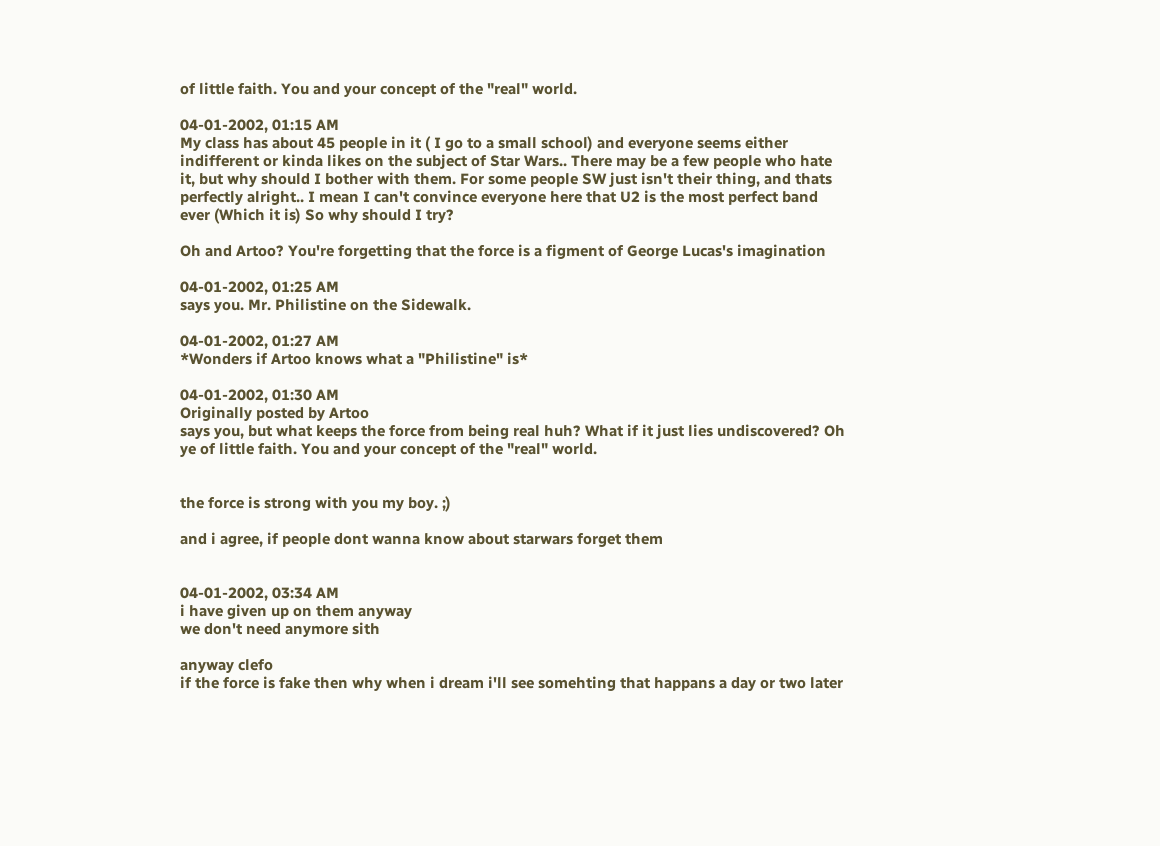of little faith. You and your concept of the "real" world.

04-01-2002, 01:15 AM
My class has about 45 people in it ( I go to a small school) and everyone seems either indifferent or kinda likes on the subject of Star Wars.. There may be a few people who hate it, but why should I bother with them. For some people SW just isn't their thing, and thats perfectly alright.. I mean I can't convince everyone here that U2 is the most perfect band ever (Which it is) So why should I try?

Oh and Artoo? You're forgetting that the force is a figment of George Lucas's imagination

04-01-2002, 01:25 AM
says you. Mr. Philistine on the Sidewalk.

04-01-2002, 01:27 AM
*Wonders if Artoo knows what a "Philistine" is*

04-01-2002, 01:30 AM
Originally posted by Artoo
says you, but what keeps the force from being real huh? What if it just lies undiscovered? Oh ye of little faith. You and your concept of the "real" world.


the force is strong with you my boy. ;)

and i agree, if people dont wanna know about starwars forget them


04-01-2002, 03:34 AM
i have given up on them anyway
we don't need anymore sith

anyway clefo
if the force is fake then why when i dream i'll see somehting that happans a day or two later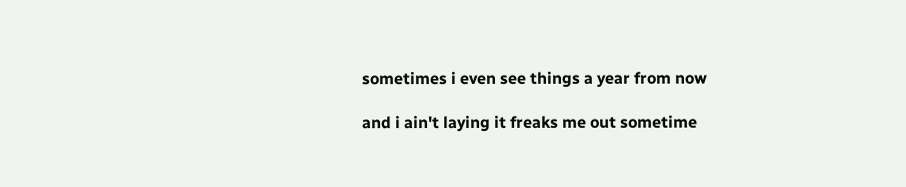sometimes i even see things a year from now

and i ain't laying it freaks me out sometime